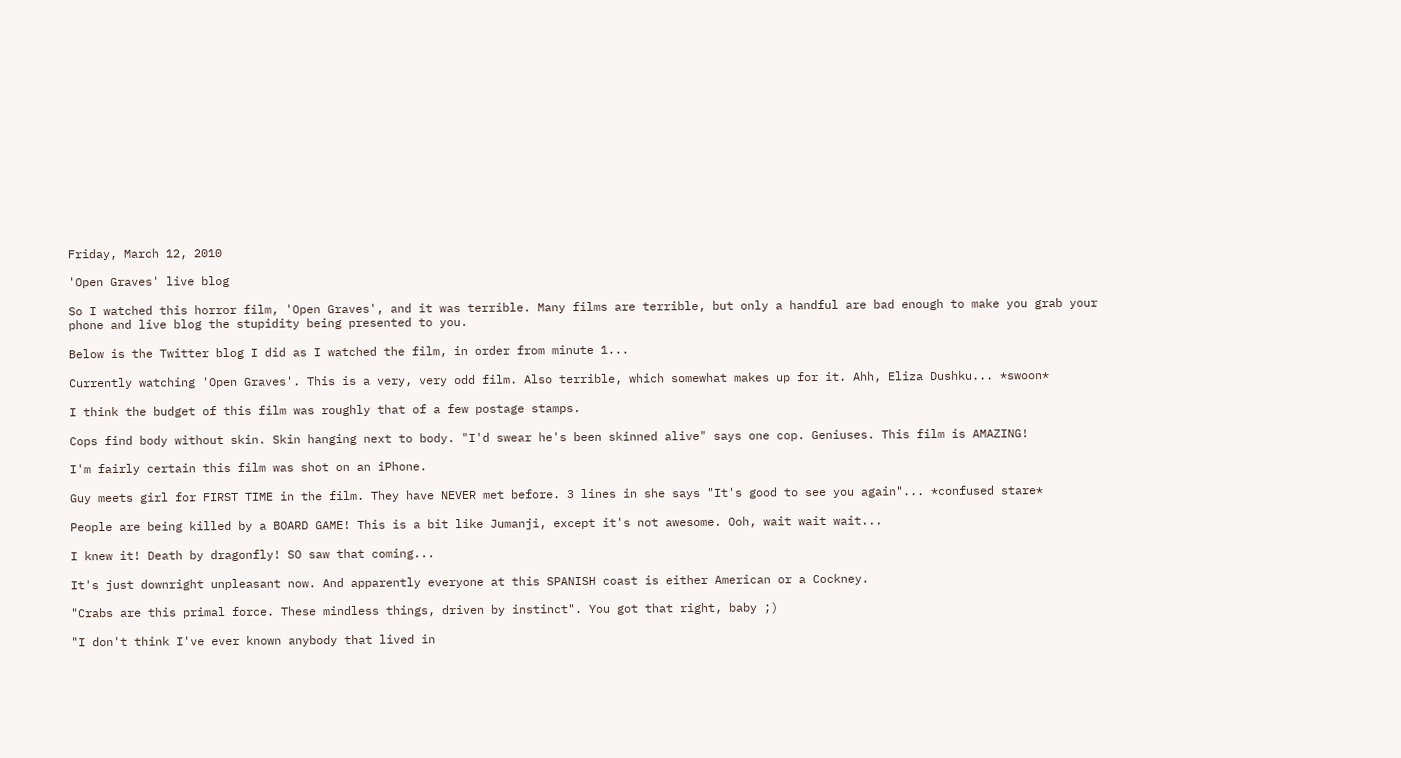Friday, March 12, 2010

'Open Graves' live blog

So I watched this horror film, 'Open Graves', and it was terrible. Many films are terrible, but only a handful are bad enough to make you grab your phone and live blog the stupidity being presented to you.

Below is the Twitter blog I did as I watched the film, in order from minute 1...

Currently watching 'Open Graves'. This is a very, very odd film. Also terrible, which somewhat makes up for it. Ahh, Eliza Dushku... *swoon*

I think the budget of this film was roughly that of a few postage stamps.

Cops find body without skin. Skin hanging next to body. "I'd swear he's been skinned alive" says one cop. Geniuses. This film is AMAZING!

I'm fairly certain this film was shot on an iPhone.

Guy meets girl for FIRST TIME in the film. They have NEVER met before. 3 lines in she says "It's good to see you again"... *confused stare*

People are being killed by a BOARD GAME! This is a bit like Jumanji, except it's not awesome. Ooh, wait wait wait...

I knew it! Death by dragonfly! SO saw that coming...

It's just downright unpleasant now. And apparently everyone at this SPANISH coast is either American or a Cockney.

"Crabs are this primal force. These mindless things, driven by instinct". You got that right, baby ;)

"I don't think I've ever known anybody that lived in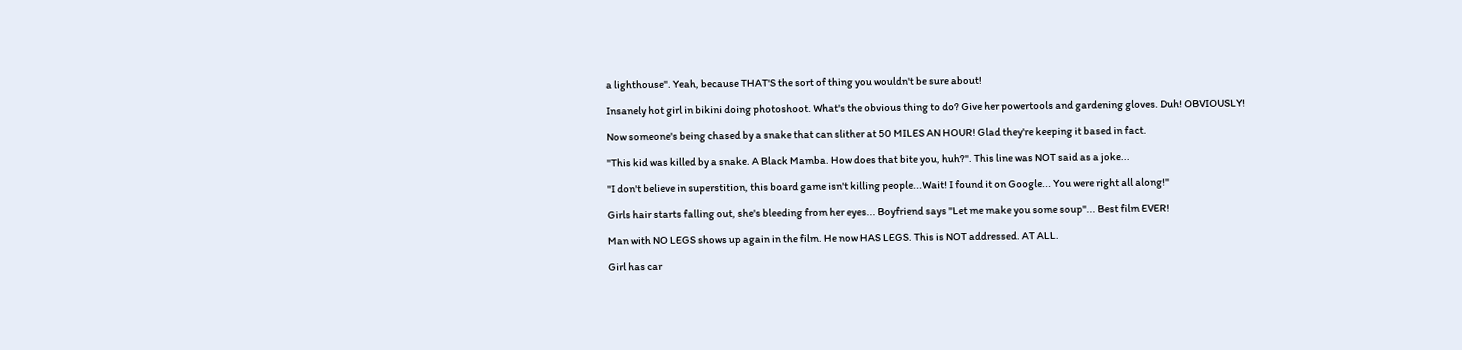a lighthouse". Yeah, because THAT'S the sort of thing you wouldn't be sure about!

Insanely hot girl in bikini doing photoshoot. What's the obvious thing to do? Give her powertools and gardening gloves. Duh! OBVIOUSLY!

Now someone's being chased by a snake that can slither at 50 MILES AN HOUR! Glad they're keeping it based in fact.

"This kid was killed by a snake. A Black Mamba. How does that bite you, huh?". This line was NOT said as a joke...

"I don't believe in superstition, this board game isn't killing people...Wait! I found it on Google... You were right all along!"

Girls hair starts falling out, she's bleeding from her eyes... Boyfriend says "Let me make you some soup"... Best film EVER!

Man with NO LEGS shows up again in the film. He now HAS LEGS. This is NOT addressed. AT ALL.

Girl has car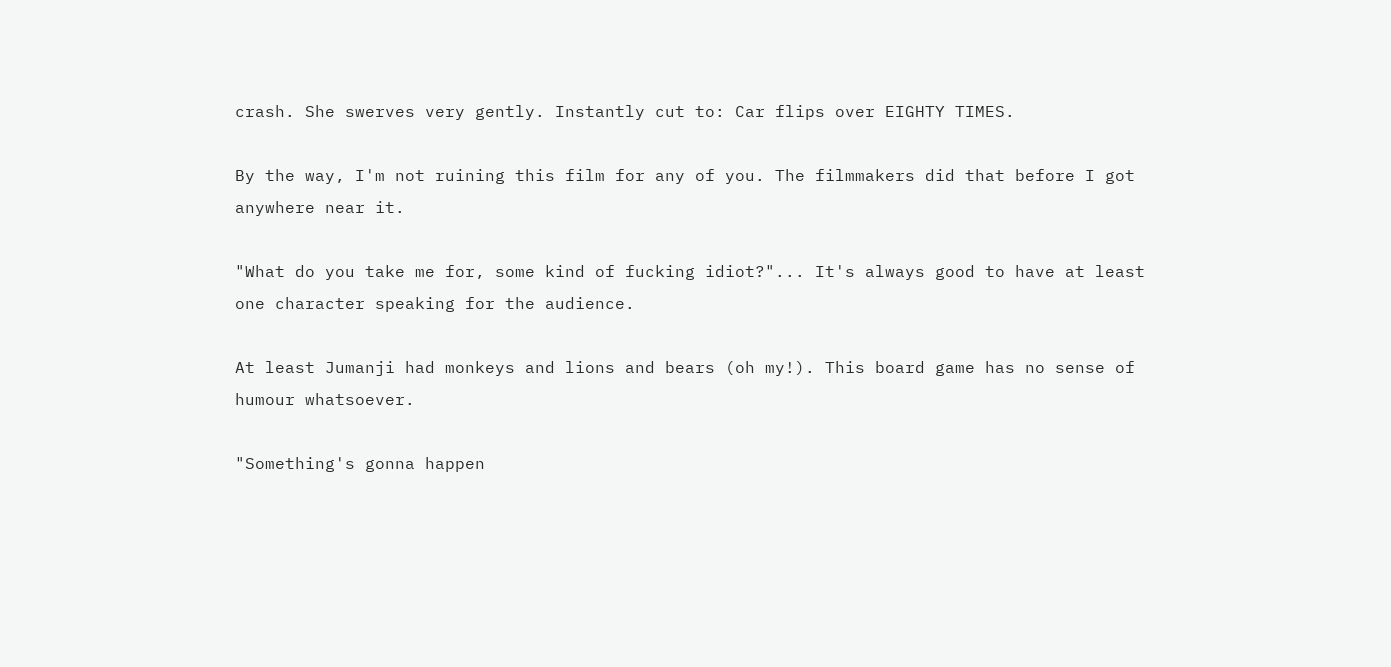crash. She swerves very gently. Instantly cut to: Car flips over EIGHTY TIMES.

By the way, I'm not ruining this film for any of you. The filmmakers did that before I got anywhere near it.

"What do you take me for, some kind of fucking idiot?"... It's always good to have at least one character speaking for the audience.

At least Jumanji had monkeys and lions and bears (oh my!). This board game has no sense of humour whatsoever.

"Something's gonna happen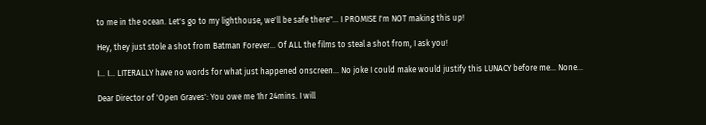to me in the ocean. Let's go to my lighthouse, we'll be safe there"... I PROMISE I'm NOT making this up!

Hey, they just stole a shot from Batman Forever... Of ALL the films to steal a shot from, I ask you!

I... I... LITERALLY have no words for what just happened onscreen... No joke I could make would justify this LUNACY before me... None...

Dear Director of 'Open Graves': You owe me 1hr 24mins. I will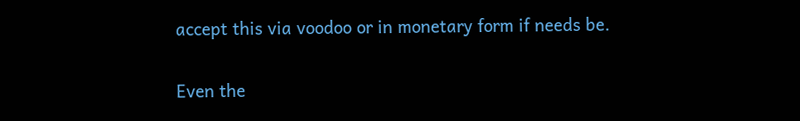accept this via voodoo or in monetary form if needs be.

Even the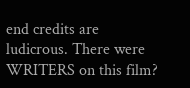end credits are ludicrous. There were WRITERS on this film?